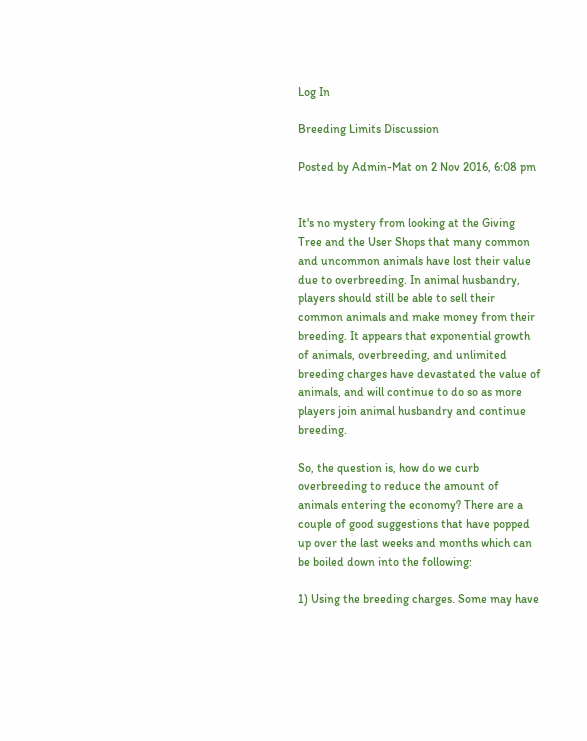Log In

Breeding Limits Discussion

Posted by Admin-Mat on 2 Nov 2016, 6:08 pm


It's no mystery from looking at the Giving Tree and the User Shops that many common and uncommon animals have lost their value due to overbreeding. In animal husbandry, players should still be able to sell their common animals and make money from their breeding. It appears that exponential growth of animals, overbreeding, and unlimited breeding charges have devastated the value of animals, and will continue to do so as more players join animal husbandry and continue breeding.

So, the question is, how do we curb overbreeding to reduce the amount of animals entering the economy? There are a couple of good suggestions that have popped up over the last weeks and months which can be boiled down into the following:

1) Using the breeding charges. Some may have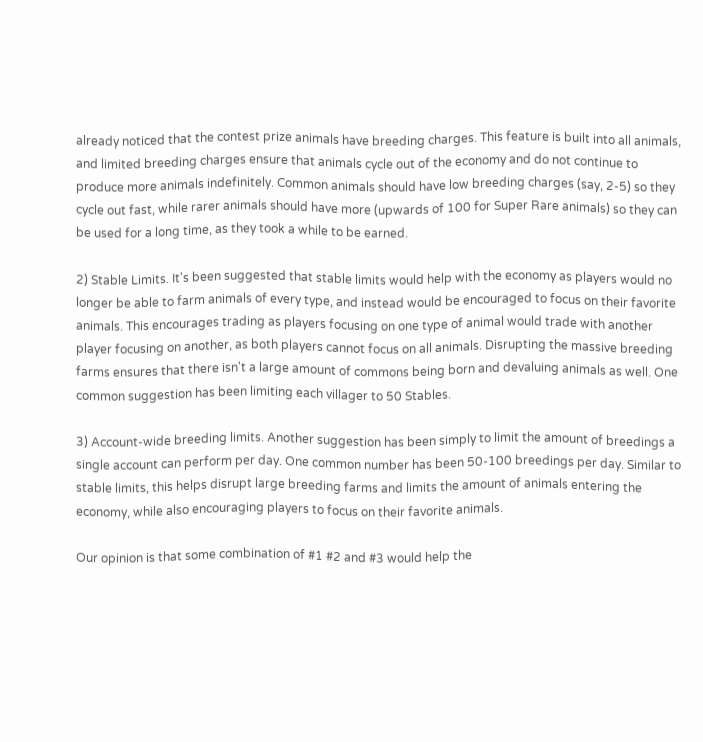already noticed that the contest prize animals have breeding charges. This feature is built into all animals, and limited breeding charges ensure that animals cycle out of the economy and do not continue to produce more animals indefinitely. Common animals should have low breeding charges (say, 2-5) so they cycle out fast, while rarer animals should have more (upwards of 100 for Super Rare animals) so they can be used for a long time, as they took a while to be earned.

2) Stable Limits. It's been suggested that stable limits would help with the economy as players would no longer be able to farm animals of every type, and instead would be encouraged to focus on their favorite animals. This encourages trading as players focusing on one type of animal would trade with another player focusing on another, as both players cannot focus on all animals. Disrupting the massive breeding farms ensures that there isn't a large amount of commons being born and devaluing animals as well. One common suggestion has been limiting each villager to 50 Stables.

3) Account-wide breeding limits. Another suggestion has been simply to limit the amount of breedings a single account can perform per day. One common number has been 50-100 breedings per day. Similar to stable limits, this helps disrupt large breeding farms and limits the amount of animals entering the economy, while also encouraging players to focus on their favorite animals.

Our opinion is that some combination of #1 #2 and #3 would help the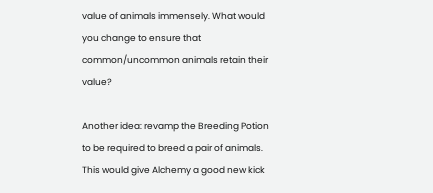value of animals immensely. What would you change to ensure that common/uncommon animals retain their value?

Another idea: revamp the Breeding Potion to be required to breed a pair of animals. This would give Alchemy a good new kick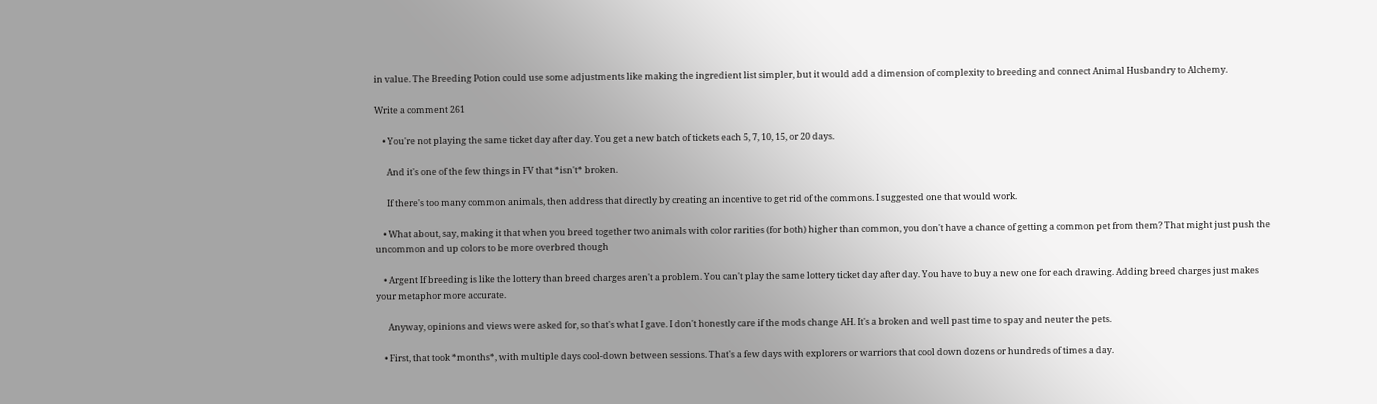in value. The Breeding Potion could use some adjustments like making the ingredient list simpler, but it would add a dimension of complexity to breeding and connect Animal Husbandry to Alchemy.

Write a comment 261

    • You're not playing the same ticket day after day. You get a new batch of tickets each 5, 7, 10, 15, or 20 days.

      And it's one of the few things in FV that *isn't* broken.

      If there's too many common animals, then address that directly by creating an incentive to get rid of the commons. I suggested one that would work.

    • What about, say, making it that when you breed together two animals with color rarities (for both) higher than common, you don't have a chance of getting a common pet from them? That might just push the uncommon and up colors to be more overbred though

    • Argent If breeding is like the lottery than breed charges aren't a problem. You can't play the same lottery ticket day after day. You have to buy a new one for each drawing. Adding breed charges just makes your metaphor more accurate.

      Anyway, opinions and views were asked for, so that's what I gave. I don't honestly care if the mods change AH. It's a broken and well past time to spay and neuter the pets.

    • First, that took *months*, with multiple days cool-down between sessions. That's a few days with explorers or warriors that cool down dozens or hundreds of times a day.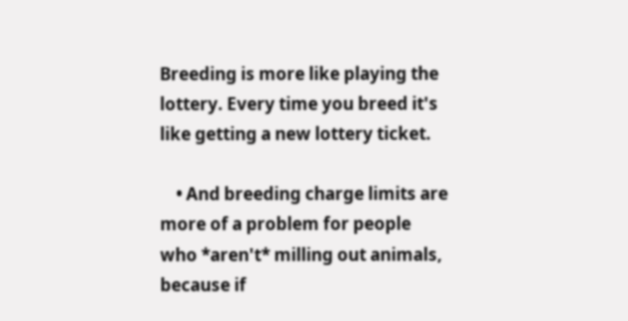Breeding is more like playing the lottery. Every time you breed it's like getting a new lottery ticket.

    • And breeding charge limits are more of a problem for people who *aren't* milling out animals, because if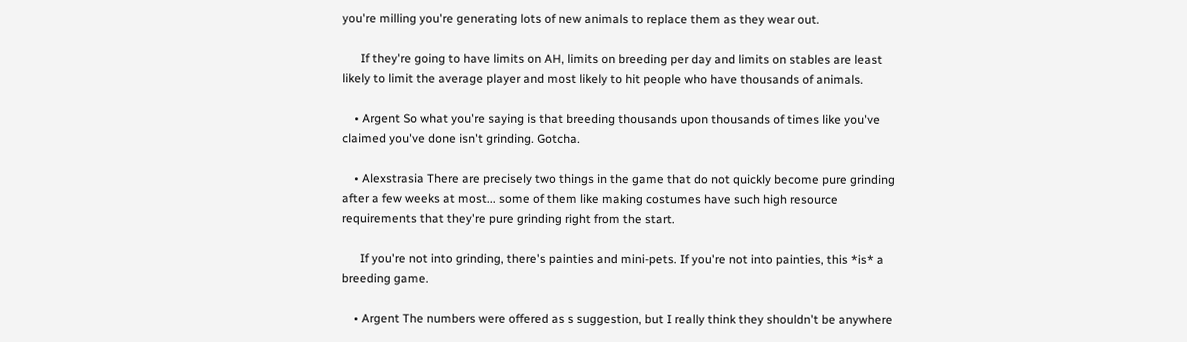you're milling you're generating lots of new animals to replace them as they wear out.

      If they're going to have limits on AH, limits on breeding per day and limits on stables are least likely to limit the average player and most likely to hit people who have thousands of animals.

    • Argent So what you're saying is that breeding thousands upon thousands of times like you've claimed you've done isn't grinding. Gotcha.

    • Alexstrasia There are precisely two things in the game that do not quickly become pure grinding after a few weeks at most... some of them like making costumes have such high resource requirements that they're pure grinding right from the start.

      If you're not into grinding, there's painties and mini-pets. If you're not into painties, this *is* a breeding game.

    • Argent The numbers were offered as s suggestion, but I really think they shouldn't be anywhere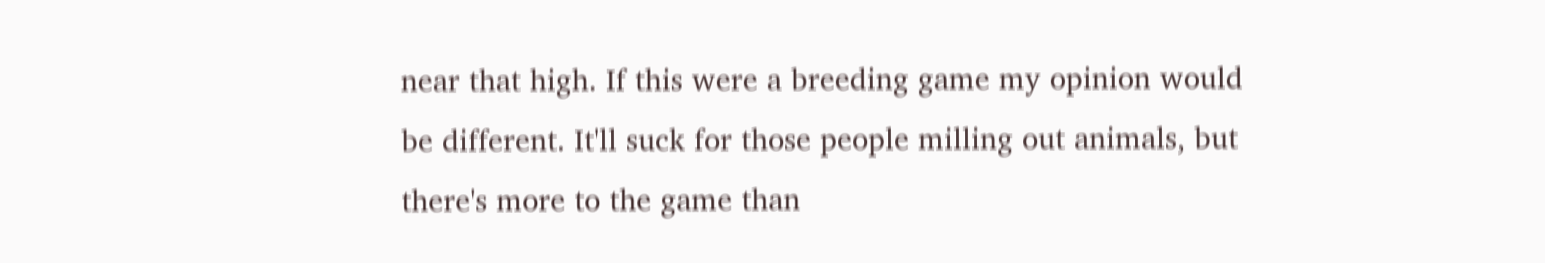near that high. If this were a breeding game my opinion would be different. It'll suck for those people milling out animals, but there's more to the game than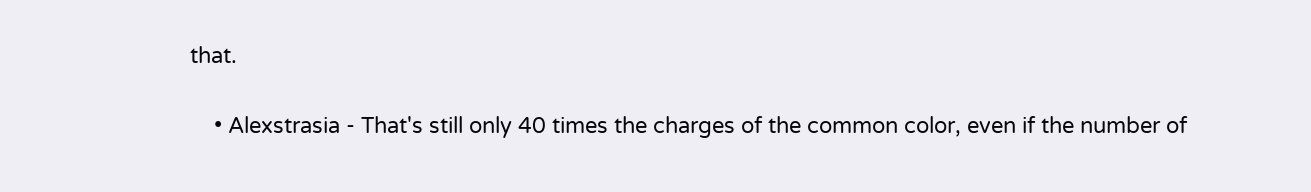that.

    • Alexstrasia - That's still only 40 times the charges of the common color, even if the number of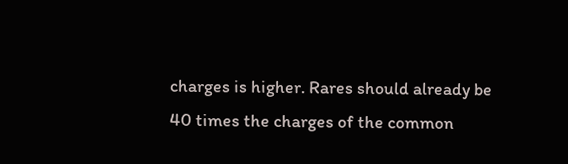charges is higher. Rares should already be 40 times the charges of the common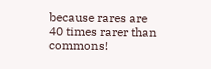because rares are 40 times rarer than commons!